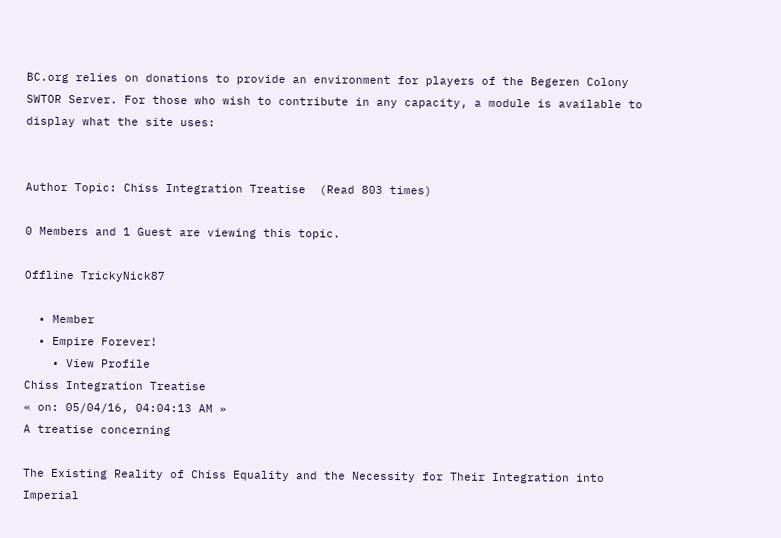BC.org relies on donations to provide an environment for players of the Begeren Colony SWTOR Server. For those who wish to contribute in any capacity, a module is available to display what the site uses:


Author Topic: Chiss Integration Treatise  (Read 803 times)

0 Members and 1 Guest are viewing this topic.

Offline TrickyNick87

  • Member
  • Empire Forever!
    • View Profile
Chiss Integration Treatise
« on: 05/04/16, 04:04:13 AM »
A treatise concerning

The Existing Reality of Chiss Equality and the Necessity for Their Integration into Imperial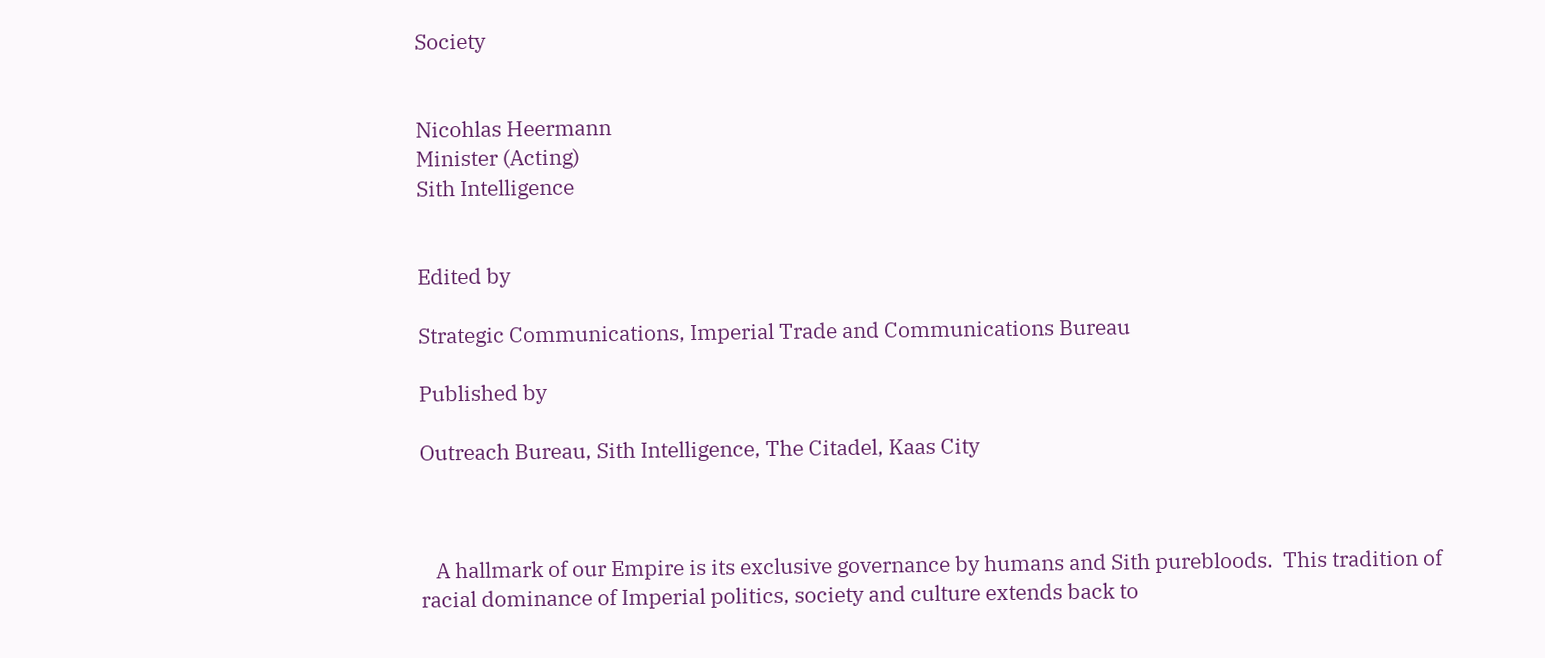Society


Nicohlas Heermann
Minister (Acting)
Sith Intelligence


Edited by

Strategic Communications, Imperial Trade and Communications Bureau

Published by

Outreach Bureau, Sith Intelligence, The Citadel, Kaas City



   A hallmark of our Empire is its exclusive governance by humans and Sith purebloods.  This tradition of racial dominance of Imperial politics, society and culture extends back to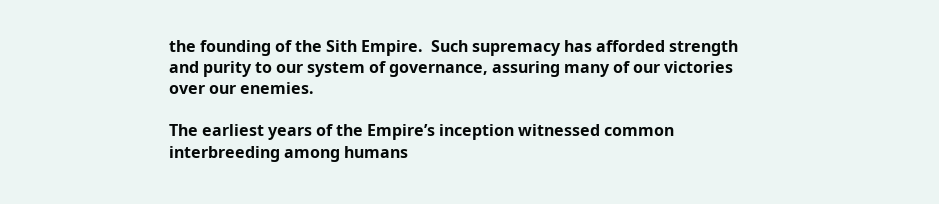the founding of the Sith Empire.  Such supremacy has afforded strength and purity to our system of governance, assuring many of our victories over our enemies.

The earliest years of the Empire’s inception witnessed common interbreeding among humans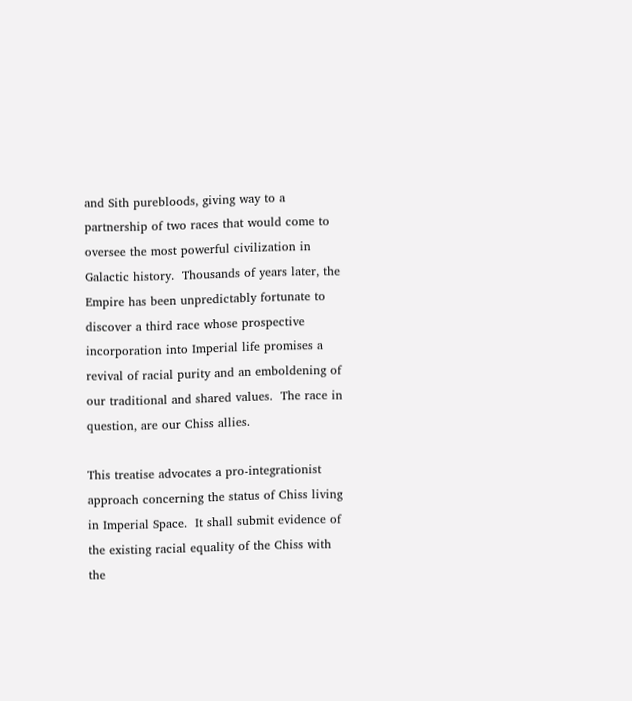and Sith purebloods, giving way to a partnership of two races that would come to oversee the most powerful civilization in Galactic history.  Thousands of years later, the Empire has been unpredictably fortunate to discover a third race whose prospective incorporation into Imperial life promises a revival of racial purity and an emboldening of our traditional and shared values.  The race in question, are our Chiss allies.

This treatise advocates a pro-integrationist approach concerning the status of Chiss living in Imperial Space.  It shall submit evidence of the existing racial equality of the Chiss with the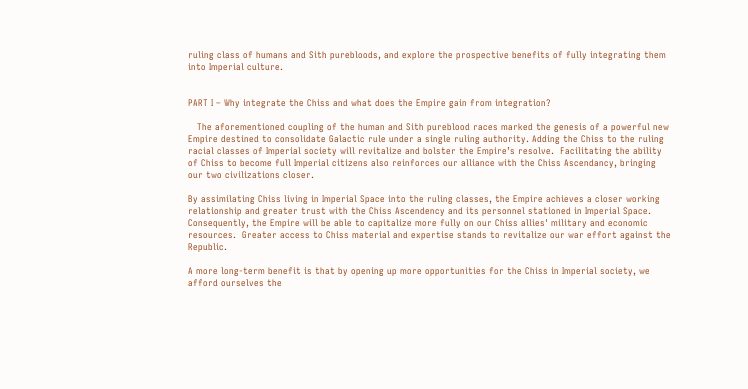ruling class of humans and Sith purebloods, and explore the prospective benefits of fully integrating them into Imperial culture.


PART I – Why integrate the Chiss and what does the Empire gain from integration?

   The aforementioned coupling of the human and Sith pureblood races marked the genesis of a powerful new Empire destined to consolidate Galactic rule under a single ruling authority. Adding the Chiss to the ruling racial classes of Imperial society will revitalize and bolster the Empire’s resolve.  Facilitating the ability of Chiss to become full Imperial citizens also reinforces our alliance with the Chiss Ascendancy, bringing our two civilizations closer.

By assimilating Chiss living in Imperial Space into the ruling classes, the Empire achieves a closer working relationship and greater trust with the Chiss Ascendency and its personnel stationed in Imperial Space.  Consequently, the Empire will be able to capitalize more fully on our Chiss allies' military and economic resources.  Greater access to Chiss material and expertise stands to revitalize our war effort against the Republic.

A more long-term benefit is that by opening up more opportunities for the Chiss in Imperial society, we afford ourselves the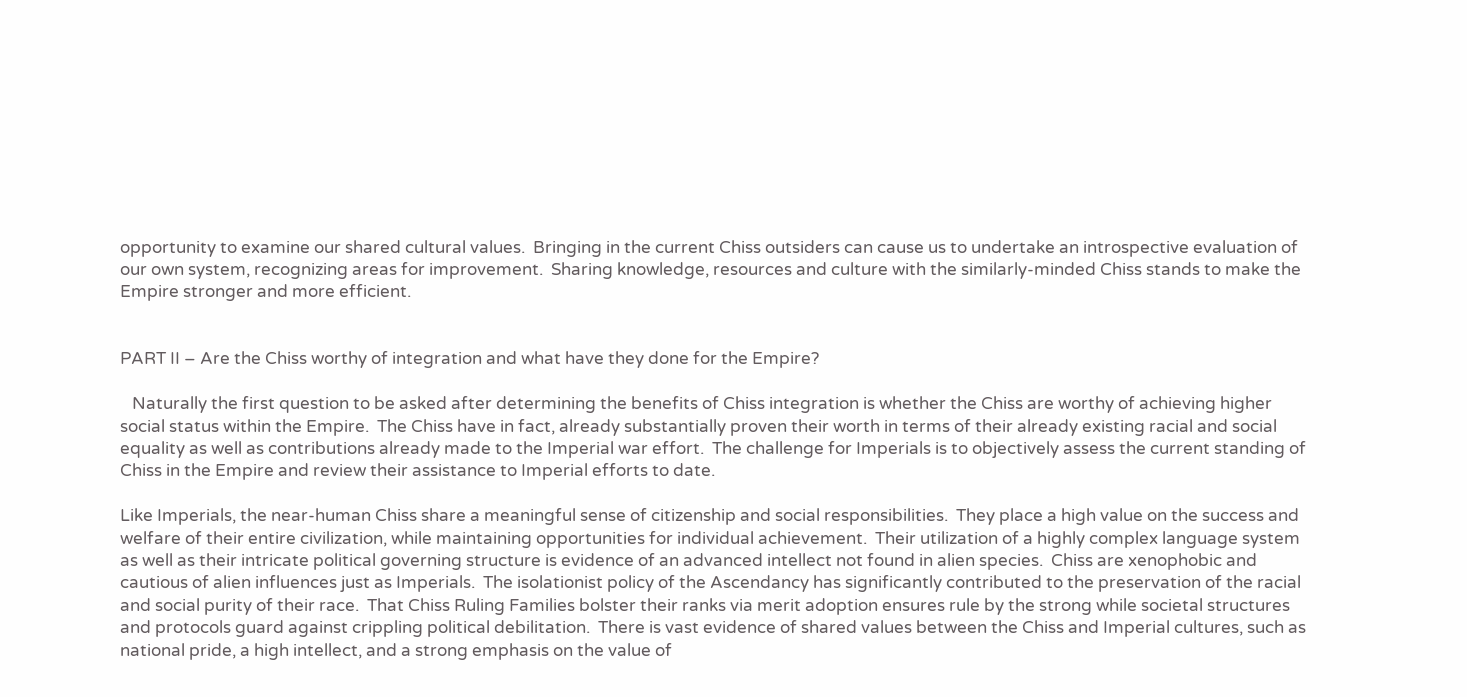opportunity to examine our shared cultural values.  Bringing in the current Chiss outsiders can cause us to undertake an introspective evaluation of our own system, recognizing areas for improvement.  Sharing knowledge, resources and culture with the similarly-minded Chiss stands to make the Empire stronger and more efficient.


PART II – Are the Chiss worthy of integration and what have they done for the Empire?

   Naturally the first question to be asked after determining the benefits of Chiss integration is whether the Chiss are worthy of achieving higher social status within the Empire.  The Chiss have in fact, already substantially proven their worth in terms of their already existing racial and social equality as well as contributions already made to the Imperial war effort.  The challenge for Imperials is to objectively assess the current standing of Chiss in the Empire and review their assistance to Imperial efforts to date.

Like Imperials, the near-human Chiss share a meaningful sense of citizenship and social responsibilities.  They place a high value on the success and welfare of their entire civilization, while maintaining opportunities for individual achievement.  Their utilization of a highly complex language system as well as their intricate political governing structure is evidence of an advanced intellect not found in alien species.  Chiss are xenophobic and cautious of alien influences just as Imperials.  The isolationist policy of the Ascendancy has significantly contributed to the preservation of the racial and social purity of their race.  That Chiss Ruling Families bolster their ranks via merit adoption ensures rule by the strong while societal structures and protocols guard against crippling political debilitation.  There is vast evidence of shared values between the Chiss and Imperial cultures, such as national pride, a high intellect, and a strong emphasis on the value of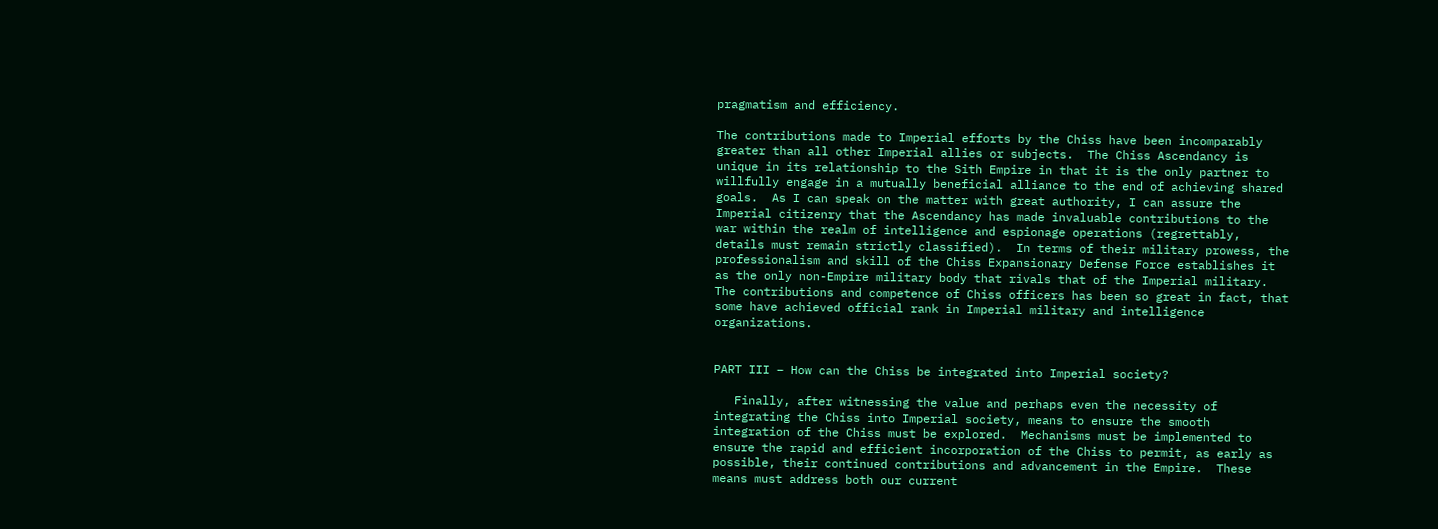pragmatism and efficiency.

The contributions made to Imperial efforts by the Chiss have been incomparably greater than all other Imperial allies or subjects.  The Chiss Ascendancy is unique in its relationship to the Sith Empire in that it is the only partner to willfully engage in a mutually beneficial alliance to the end of achieving shared goals.  As I can speak on the matter with great authority, I can assure the Imperial citizenry that the Ascendancy has made invaluable contributions to the war within the realm of intelligence and espionage operations (regrettably, details must remain strictly classified).  In terms of their military prowess, the professionalism and skill of the Chiss Expansionary Defense Force establishes it as the only non-Empire military body that rivals that of the Imperial military.  The contributions and competence of Chiss officers has been so great in fact, that some have achieved official rank in Imperial military and intelligence organizations.


PART III – How can the Chiss be integrated into Imperial society?

   Finally, after witnessing the value and perhaps even the necessity of integrating the Chiss into Imperial society, means to ensure the smooth integration of the Chiss must be explored.  Mechanisms must be implemented to ensure the rapid and efficient incorporation of the Chiss to permit, as early as possible, their continued contributions and advancement in the Empire.  These means must address both our current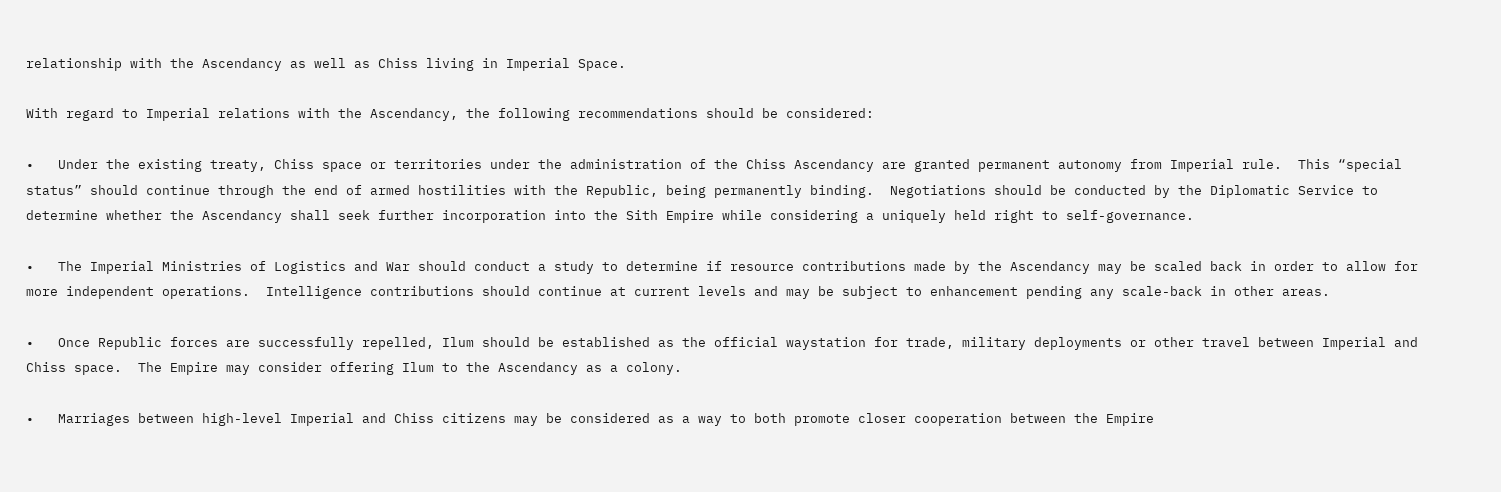relationship with the Ascendancy as well as Chiss living in Imperial Space.

With regard to Imperial relations with the Ascendancy, the following recommendations should be considered:

•   Under the existing treaty, Chiss space or territories under the administration of the Chiss Ascendancy are granted permanent autonomy from Imperial rule.  This “special status” should continue through the end of armed hostilities with the Republic, being permanently binding.  Negotiations should be conducted by the Diplomatic Service to determine whether the Ascendancy shall seek further incorporation into the Sith Empire while considering a uniquely held right to self-governance.

•   The Imperial Ministries of Logistics and War should conduct a study to determine if resource contributions made by the Ascendancy may be scaled back in order to allow for more independent operations.  Intelligence contributions should continue at current levels and may be subject to enhancement pending any scale-back in other areas.

•   Once Republic forces are successfully repelled, Ilum should be established as the official waystation for trade, military deployments or other travel between Imperial and Chiss space.  The Empire may consider offering Ilum to the Ascendancy as a colony.

•   Marriages between high-level Imperial and Chiss citizens may be considered as a way to both promote closer cooperation between the Empire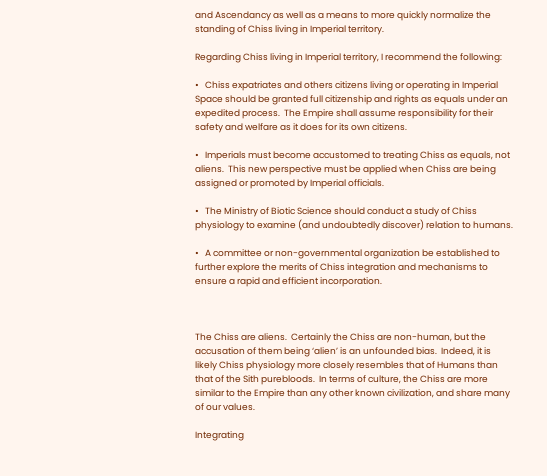and Ascendancy as well as a means to more quickly normalize the standing of Chiss living in Imperial territory.

Regarding Chiss living in Imperial territory, I recommend the following:

•   Chiss expatriates and others citizens living or operating in Imperial Space should be granted full citizenship and rights as equals under an expedited process.  The Empire shall assume responsibility for their safety and welfare as it does for its own citizens.

•   Imperials must become accustomed to treating Chiss as equals, not aliens.  This new perspective must be applied when Chiss are being assigned or promoted by Imperial officials.

•   The Ministry of Biotic Science should conduct a study of Chiss physiology to examine (and undoubtedly discover) relation to humans.

•   A committee or non-governmental organization be established to further explore the merits of Chiss integration and mechanisms to ensure a rapid and efficient incorporation.



The Chiss are aliens.  Certainly the Chiss are non-human, but the accusation of them being ‘alien’ is an unfounded bias.  Indeed, it is likely Chiss physiology more closely resembles that of Humans than that of the Sith purebloods.  In terms of culture, the Chiss are more similar to the Empire than any other known civilization, and share many of our values.

Integrating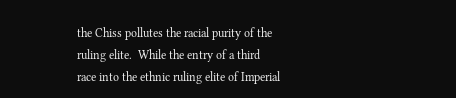the Chiss pollutes the racial purity of the ruling elite.  While the entry of a third race into the ethnic ruling elite of Imperial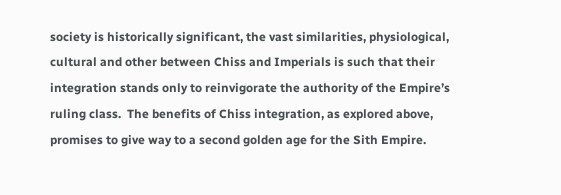society is historically significant, the vast similarities, physiological, cultural and other between Chiss and Imperials is such that their integration stands only to reinvigorate the authority of the Empire’s ruling class.  The benefits of Chiss integration, as explored above, promises to give way to a second golden age for the Sith Empire.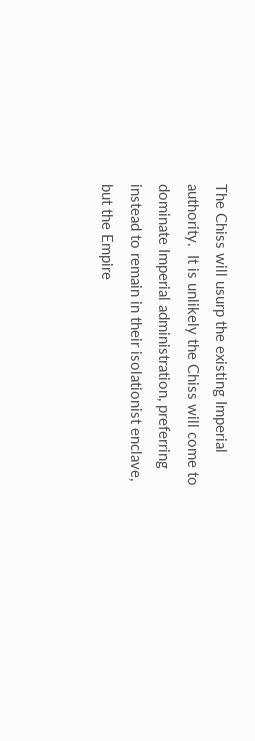The Chiss will usurp the existing Imperial authority.  It is unlikely the Chiss will come to dominate Imperial administration, preferring instead to remain in their isolationist enclave, but the Empire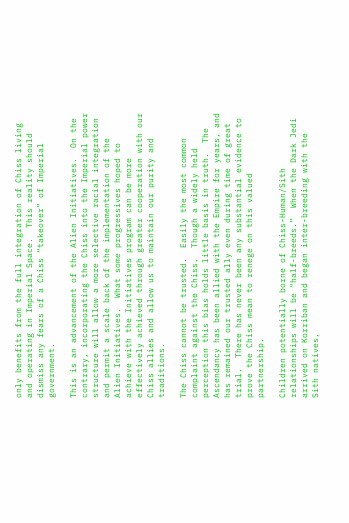only benefits from the full integration of Chiss living and operating in Imperial Space.  This reality should dismiss any fears of a Chiss “takeover” of Imperial government.

This is an advancement of the Alien Initiatives.  On the contrary, incorporating the Chiss into the Imperial power structure will allow a more selective racial integration and permit a scale back of the implementation of the Alien Initiatives.  What some progressives hoped to achieve with the Initiatives program can be more effectively achieved through greater cooperation with our Chiss allies and allow us to maintain our purity and traditions.

The Chiss cannot be trusted.  Easily the most common complaint against the Chiss.  Though a widely held perception this bias holds little basis in truth.  The Ascendancy has been allied with the Empire for years, and has remained our trusted ally even during time of great trial.  There has never been any substantial evidence to prove the Chiss mean to renege on this valued partnership.

Children potentially borne of Chiss-Human/Sith relationships will be “half-breeds.”  When the Dark Jedi arrived on Korriban and began inter-breeding with the Sith natives,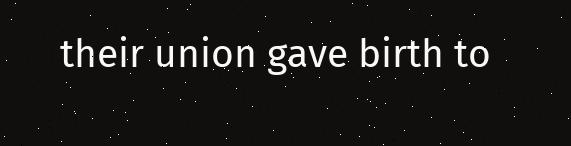their union gave birth to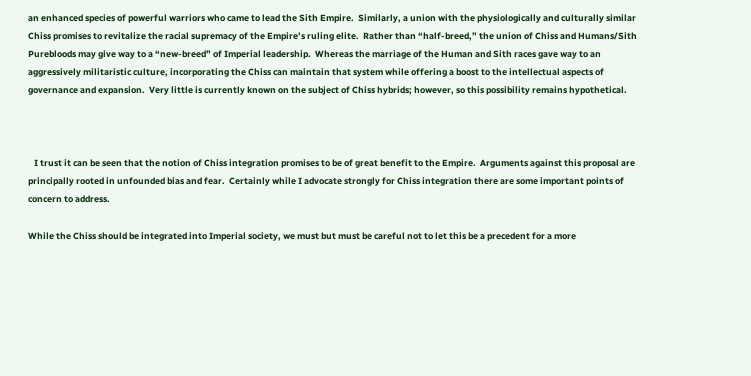an enhanced species of powerful warriors who came to lead the Sith Empire.  Similarly, a union with the physiologically and culturally similar Chiss promises to revitalize the racial supremacy of the Empire’s ruling elite.  Rather than “half-breed,” the union of Chiss and Humans/Sith Purebloods may give way to a “new-breed” of Imperial leadership.  Whereas the marriage of the Human and Sith races gave way to an aggressively militaristic culture, incorporating the Chiss can maintain that system while offering a boost to the intellectual aspects of governance and expansion.  Very little is currently known on the subject of Chiss hybrids; however, so this possibility remains hypothetical.



   I trust it can be seen that the notion of Chiss integration promises to be of great benefit to the Empire.  Arguments against this proposal are principally rooted in unfounded bias and fear.  Certainly while I advocate strongly for Chiss integration there are some important points of concern to address.

While the Chiss should be integrated into Imperial society, we must but must be careful not to let this be a precedent for a more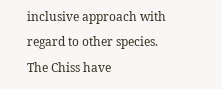inclusive approach with regard to other species.  The Chiss have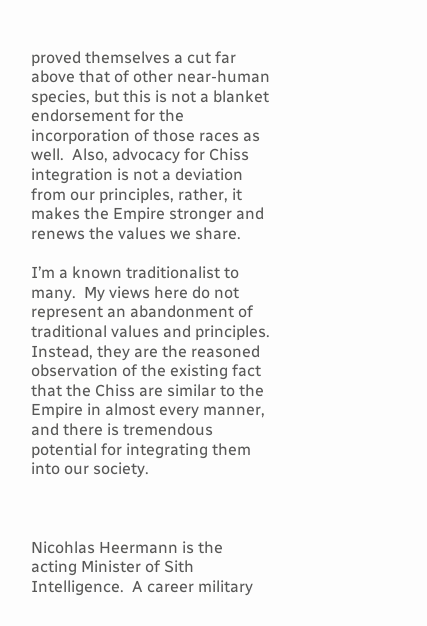proved themselves a cut far above that of other near-human species, but this is not a blanket endorsement for the incorporation of those races as well.  Also, advocacy for Chiss integration is not a deviation from our principles, rather, it makes the Empire stronger and renews the values we share.

I’m a known traditionalist to many.  My views here do not represent an abandonment of traditional values and principles.  Instead, they are the reasoned observation of the existing fact that the Chiss are similar to the Empire in almost every manner, and there is tremendous potential for integrating them into our society.



Nicohlas Heermann is the acting Minister of Sith Intelligence.  A career military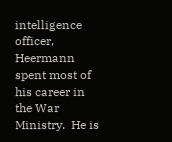intelligence officer, Heermann spent most of his career in the War Ministry.  He is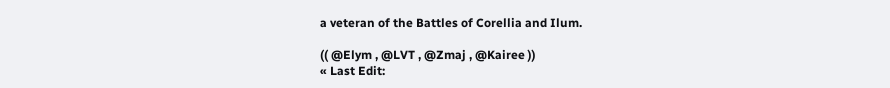a veteran of the Battles of Corellia and Ilum.

(( @Elym , @LVT , @Zmaj , @Kairee ))
« Last Edit: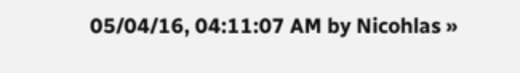05/04/16, 04:11:07 AM by Nicohlas »